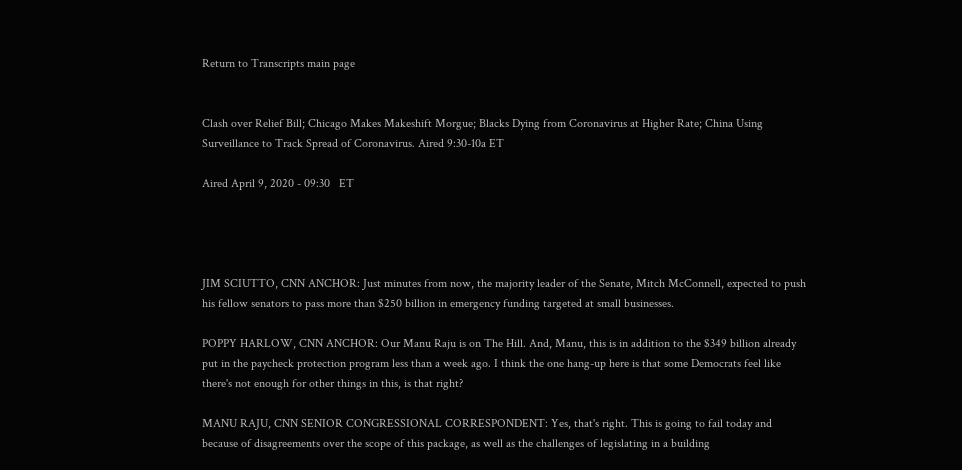Return to Transcripts main page


Clash over Relief Bill; Chicago Makes Makeshift Morgue; Blacks Dying from Coronavirus at Higher Rate; China Using Surveillance to Track Spread of Coronavirus. Aired 9:30-10a ET

Aired April 9, 2020 - 09:30   ET




JIM SCIUTTO, CNN ANCHOR: Just minutes from now, the majority leader of the Senate, Mitch McConnell, expected to push his fellow senators to pass more than $250 billion in emergency funding targeted at small businesses.

POPPY HARLOW, CNN ANCHOR: Our Manu Raju is on The Hill. And, Manu, this is in addition to the $349 billion already put in the paycheck protection program less than a week ago. I think the one hang-up here is that some Democrats feel like there's not enough for other things in this, is that right?

MANU RAJU, CNN SENIOR CONGRESSIONAL CORRESPONDENT: Yes, that's right. This is going to fail today and because of disagreements over the scope of this package, as well as the challenges of legislating in a building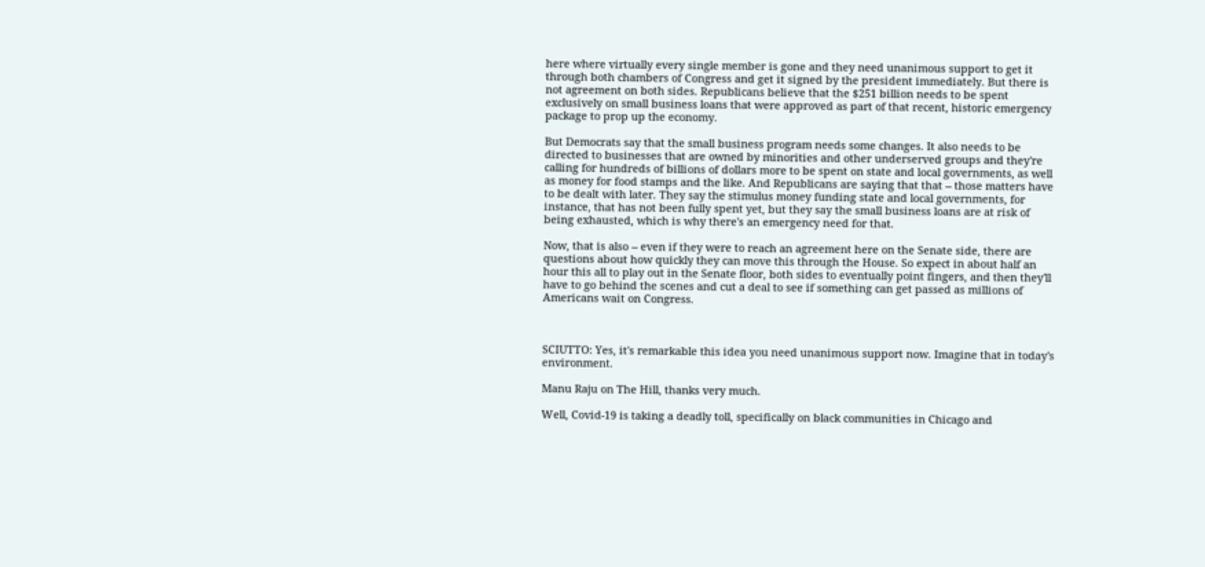here where virtually every single member is gone and they need unanimous support to get it through both chambers of Congress and get it signed by the president immediately. But there is not agreement on both sides. Republicans believe that the $251 billion needs to be spent exclusively on small business loans that were approved as part of that recent, historic emergency package to prop up the economy.

But Democrats say that the small business program needs some changes. It also needs to be directed to businesses that are owned by minorities and other underserved groups and they're calling for hundreds of billions of dollars more to be spent on state and local governments, as well as money for food stamps and the like. And Republicans are saying that that -- those matters have to be dealt with later. They say the stimulus money funding state and local governments, for instance, that has not been fully spent yet, but they say the small business loans are at risk of being exhausted, which is why there's an emergency need for that.

Now, that is also -- even if they were to reach an agreement here on the Senate side, there are questions about how quickly they can move this through the House. So expect in about half an hour this all to play out in the Senate floor, both sides to eventually point fingers, and then they'll have to go behind the scenes and cut a deal to see if something can get passed as millions of Americans wait on Congress.



SCIUTTO: Yes, it's remarkable this idea you need unanimous support now. Imagine that in today's environment.

Manu Raju on The Hill, thanks very much.

Well, Covid-19 is taking a deadly toll, specifically on black communities in Chicago and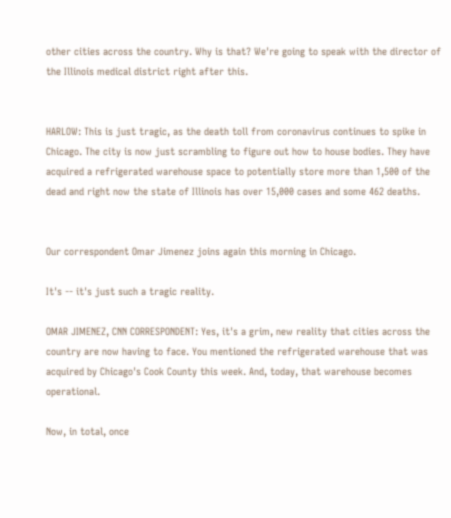other cities across the country. Why is that? We're going to speak with the director of the Illinois medical district right after this.


HARLOW: This is just tragic, as the death toll from coronavirus continues to spike in Chicago. The city is now just scrambling to figure out how to house bodies. They have acquired a refrigerated warehouse space to potentially store more than 1,500 of the dead and right now the state of Illinois has over 15,000 cases and some 462 deaths.


Our correspondent Omar Jimenez joins again this morning in Chicago.

It's -- it's just such a tragic reality.

OMAR JIMENEZ, CNN CORRESPONDENT: Yes, it's a grim, new reality that cities across the country are now having to face. You mentioned the refrigerated warehouse that was acquired by Chicago's Cook County this week. And, today, that warehouse becomes operational.

Now, in total, once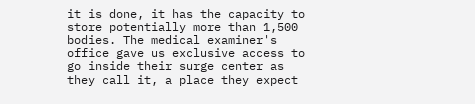it is done, it has the capacity to store potentially more than 1,500 bodies. The medical examiner's office gave us exclusive access to go inside their surge center as they call it, a place they expect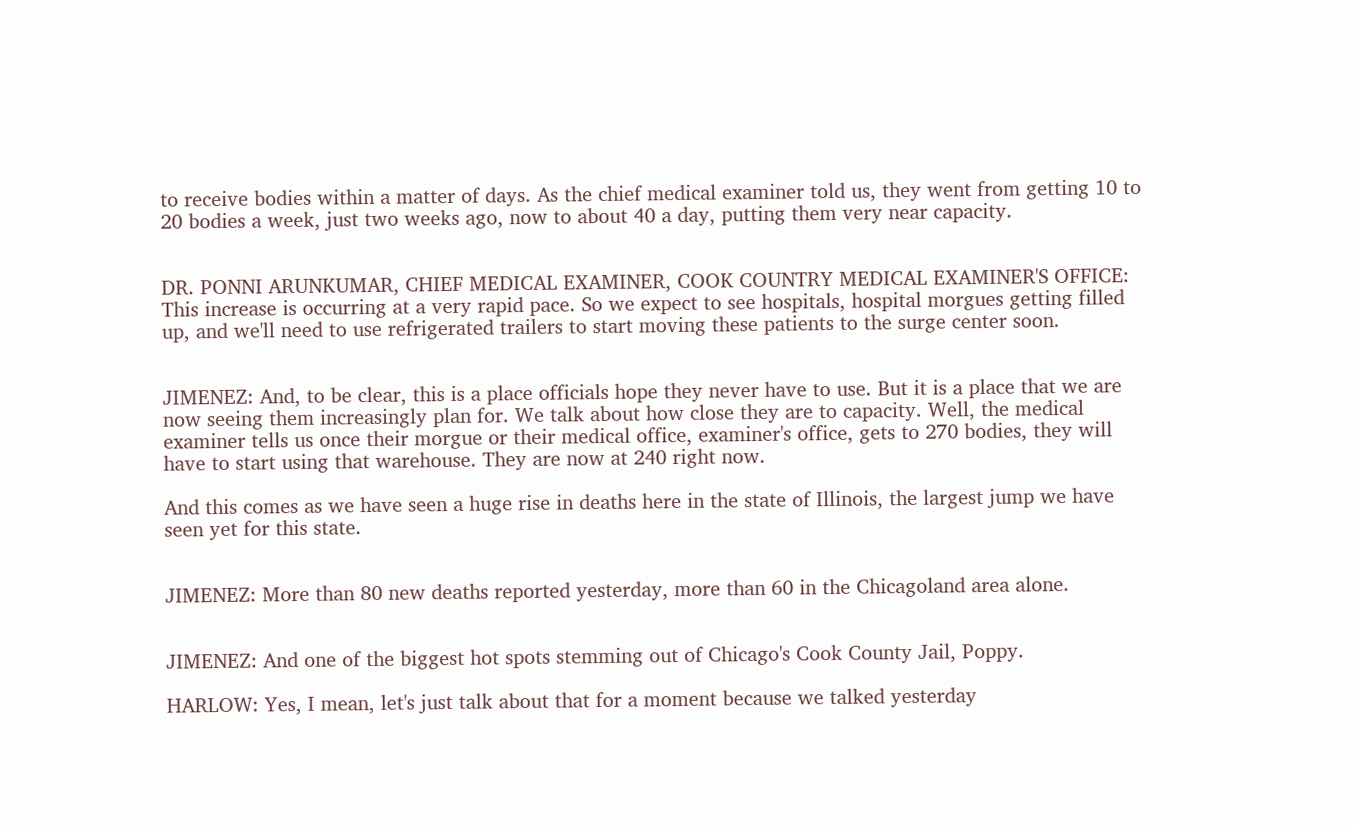to receive bodies within a matter of days. As the chief medical examiner told us, they went from getting 10 to 20 bodies a week, just two weeks ago, now to about 40 a day, putting them very near capacity.


DR. PONNI ARUNKUMAR, CHIEF MEDICAL EXAMINER, COOK COUNTRY MEDICAL EXAMINER'S OFFICE: This increase is occurring at a very rapid pace. So we expect to see hospitals, hospital morgues getting filled up, and we'll need to use refrigerated trailers to start moving these patients to the surge center soon.


JIMENEZ: And, to be clear, this is a place officials hope they never have to use. But it is a place that we are now seeing them increasingly plan for. We talk about how close they are to capacity. Well, the medical examiner tells us once their morgue or their medical office, examiner's office, gets to 270 bodies, they will have to start using that warehouse. They are now at 240 right now.

And this comes as we have seen a huge rise in deaths here in the state of Illinois, the largest jump we have seen yet for this state.


JIMENEZ: More than 80 new deaths reported yesterday, more than 60 in the Chicagoland area alone.


JIMENEZ: And one of the biggest hot spots stemming out of Chicago's Cook County Jail, Poppy.

HARLOW: Yes, I mean, let's just talk about that for a moment because we talked yesterday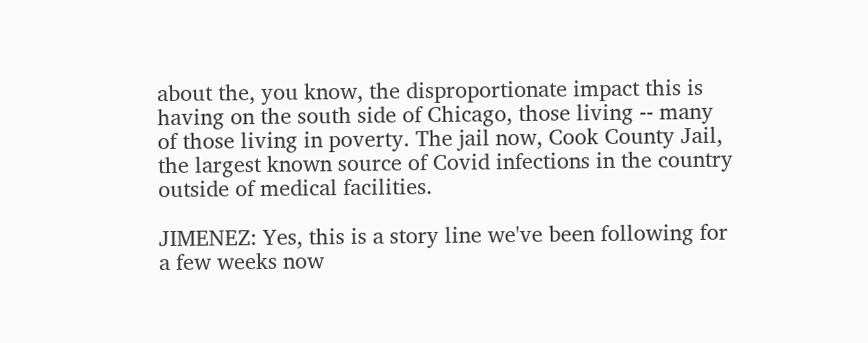about the, you know, the disproportionate impact this is having on the south side of Chicago, those living -- many of those living in poverty. The jail now, Cook County Jail, the largest known source of Covid infections in the country outside of medical facilities.

JIMENEZ: Yes, this is a story line we've been following for a few weeks now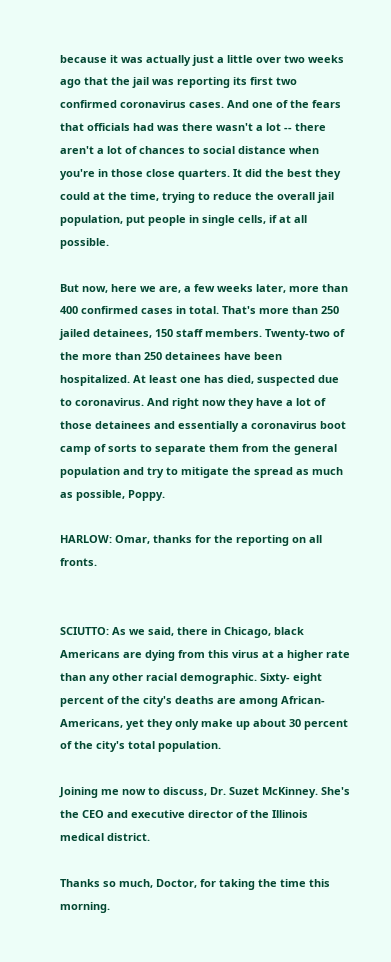because it was actually just a little over two weeks ago that the jail was reporting its first two confirmed coronavirus cases. And one of the fears that officials had was there wasn't a lot -- there aren't a lot of chances to social distance when you're in those close quarters. It did the best they could at the time, trying to reduce the overall jail population, put people in single cells, if at all possible.

But now, here we are, a few weeks later, more than 400 confirmed cases in total. That's more than 250 jailed detainees, 150 staff members. Twenty-two of the more than 250 detainees have been hospitalized. At least one has died, suspected due to coronavirus. And right now they have a lot of those detainees and essentially a coronavirus boot camp of sorts to separate them from the general population and try to mitigate the spread as much as possible, Poppy.

HARLOW: Omar, thanks for the reporting on all fronts.


SCIUTTO: As we said, there in Chicago, black Americans are dying from this virus at a higher rate than any other racial demographic. Sixty- eight percent of the city's deaths are among African-Americans, yet they only make up about 30 percent of the city's total population.

Joining me now to discuss, Dr. Suzet McKinney. She's the CEO and executive director of the Illinois medical district.

Thanks so much, Doctor, for taking the time this morning.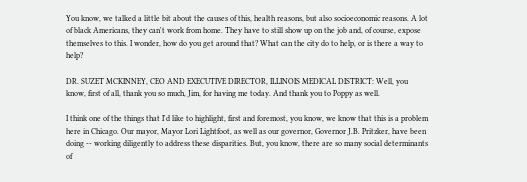You know, we talked a little bit about the causes of this, health reasons, but also socioeconomic reasons. A lot of black Americans, they can't work from home. They have to still show up on the job and, of course, expose themselves to this. I wonder, how do you get around that? What can the city do to help, or is there a way to help?

DR. SUZET MCKINNEY, CEO AND EXECUTIVE DIRECTOR, ILLINOIS MEDICAL DISTRICT: Well, you know, first of all, thank you so much, Jim, for having me today. And thank you to Poppy as well.

I think one of the things that I'd like to highlight, first and foremost, you know, we know that this is a problem here in Chicago. Our mayor, Mayor Lori Lightfoot, as well as our governor, Governor J.B. Pritzker, have been doing -- working diligently to address these disparities. But, you know, there are so many social determinants of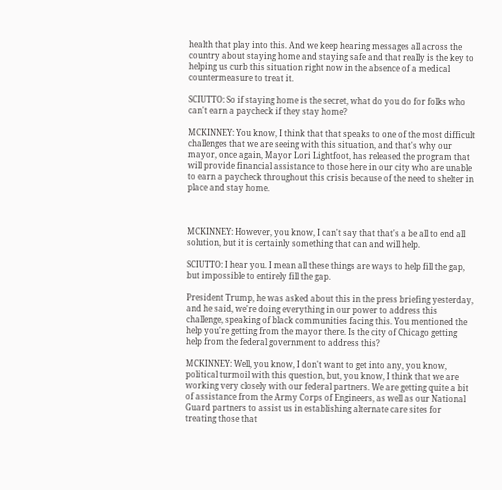health that play into this. And we keep hearing messages all across the country about staying home and staying safe and that really is the key to helping us curb this situation right now in the absence of a medical countermeasure to treat it.

SCIUTTO: So if staying home is the secret, what do you do for folks who can't earn a paycheck if they stay home?

MCKINNEY: You know, I think that that speaks to one of the most difficult challenges that we are seeing with this situation, and that's why our mayor, once again, Mayor Lori Lightfoot, has released the program that will provide financial assistance to those here in our city who are unable to earn a paycheck throughout this crisis because of the need to shelter in place and stay home.



MCKINNEY: However, you know, I can't say that that's a be all to end all solution, but it is certainly something that can and will help.

SCIUTTO: I hear you. I mean all these things are ways to help fill the gap, but impossible to entirely fill the gap.

President Trump, he was asked about this in the press briefing yesterday, and he said, we're doing everything in our power to address this challenge, speaking of black communities facing this. You mentioned the help you're getting from the mayor there. Is the city of Chicago getting help from the federal government to address this?

MCKINNEY: Well, you know, I don't want to get into any, you know, political turmoil with this question, but, you know, I think that we are working very closely with our federal partners. We are getting quite a bit of assistance from the Army Corps of Engineers, as well as our National Guard partners to assist us in establishing alternate care sites for treating those that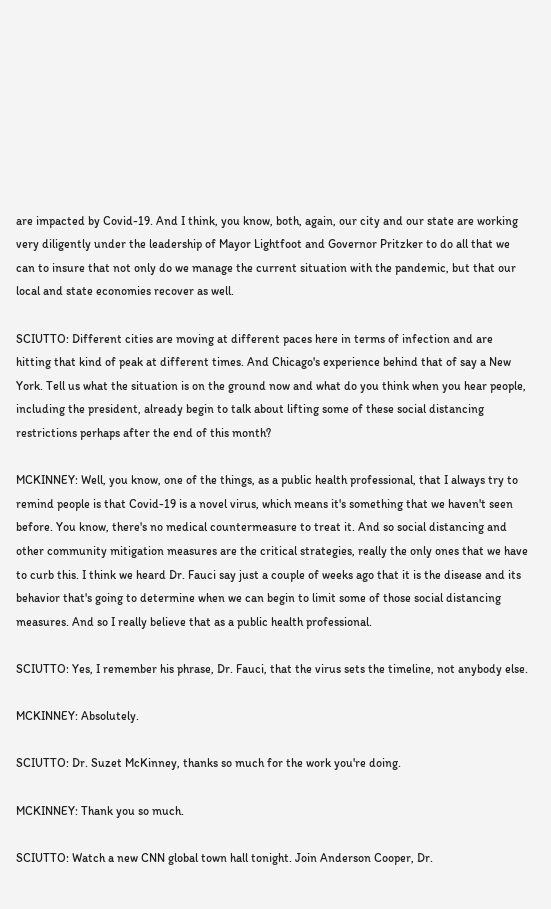are impacted by Covid-19. And I think, you know, both, again, our city and our state are working very diligently under the leadership of Mayor Lightfoot and Governor Pritzker to do all that we can to insure that not only do we manage the current situation with the pandemic, but that our local and state economies recover as well.

SCIUTTO: Different cities are moving at different paces here in terms of infection and are hitting that kind of peak at different times. And Chicago's experience behind that of say a New York. Tell us what the situation is on the ground now and what do you think when you hear people, including the president, already begin to talk about lifting some of these social distancing restrictions perhaps after the end of this month?

MCKINNEY: Well, you know, one of the things, as a public health professional, that I always try to remind people is that Covid-19 is a novel virus, which means it's something that we haven't seen before. You know, there's no medical countermeasure to treat it. And so social distancing and other community mitigation measures are the critical strategies, really the only ones that we have to curb this. I think we heard Dr. Fauci say just a couple of weeks ago that it is the disease and its behavior that's going to determine when we can begin to limit some of those social distancing measures. And so I really believe that as a public health professional.

SCIUTTO: Yes, I remember his phrase, Dr. Fauci, that the virus sets the timeline, not anybody else.

MCKINNEY: Absolutely.

SCIUTTO: Dr. Suzet McKinney, thanks so much for the work you're doing.

MCKINNEY: Thank you so much.

SCIUTTO: Watch a new CNN global town hall tonight. Join Anderson Cooper, Dr.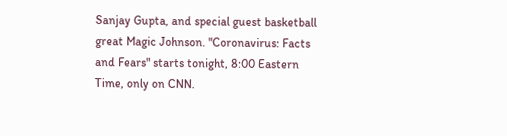Sanjay Gupta, and special guest basketball great Magic Johnson. "Coronavirus: Facts and Fears" starts tonight, 8:00 Eastern Time, only on CNN.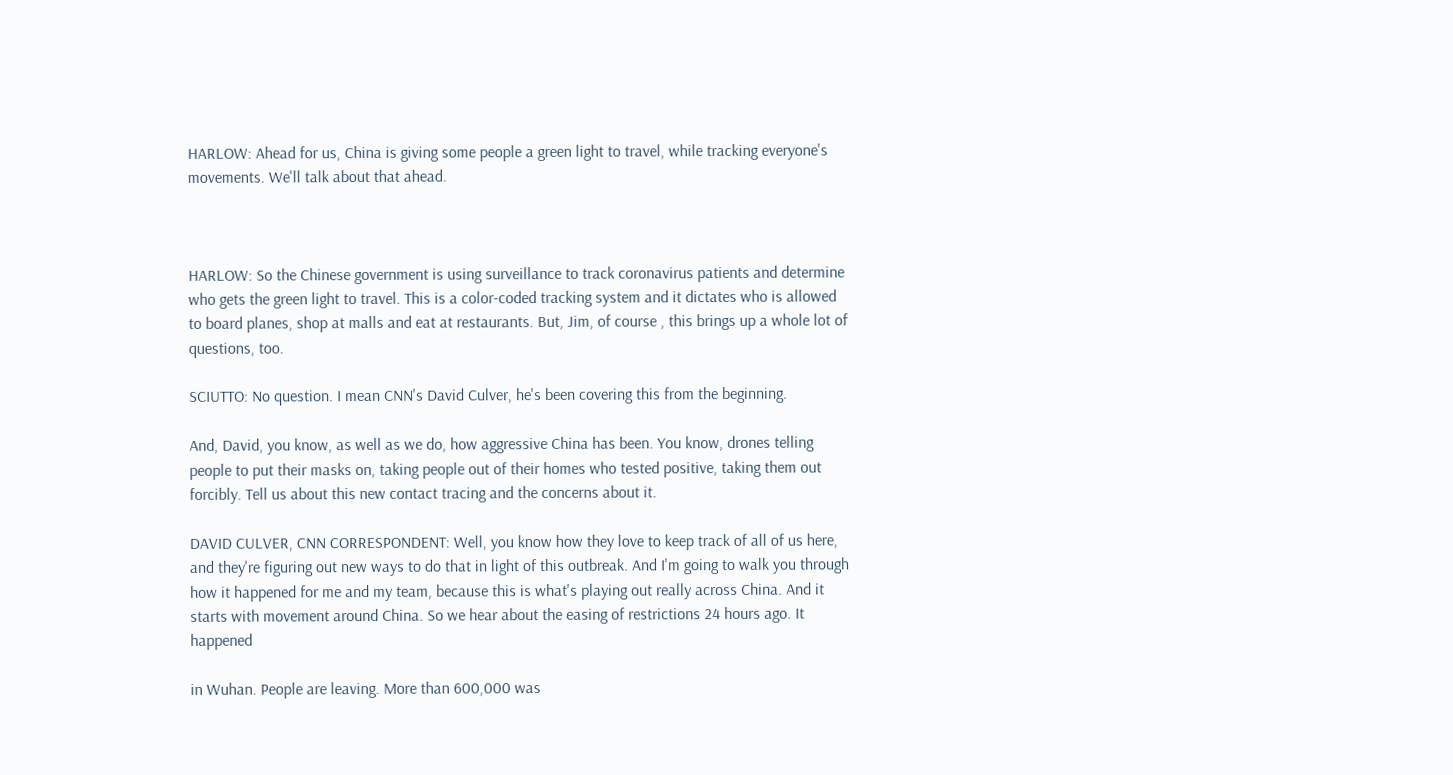HARLOW: Ahead for us, China is giving some people a green light to travel, while tracking everyone's movements. We'll talk about that ahead.



HARLOW: So the Chinese government is using surveillance to track coronavirus patients and determine who gets the green light to travel. This is a color-coded tracking system and it dictates who is allowed to board planes, shop at malls and eat at restaurants. But, Jim, of course , this brings up a whole lot of questions, too.

SCIUTTO: No question. I mean CNN's David Culver, he's been covering this from the beginning.

And, David, you know, as well as we do, how aggressive China has been. You know, drones telling people to put their masks on, taking people out of their homes who tested positive, taking them out forcibly. Tell us about this new contact tracing and the concerns about it.

DAVID CULVER, CNN CORRESPONDENT: Well, you know how they love to keep track of all of us here, and they're figuring out new ways to do that in light of this outbreak. And I'm going to walk you through how it happened for me and my team, because this is what's playing out really across China. And it starts with movement around China. So we hear about the easing of restrictions 24 hours ago. It happened

in Wuhan. People are leaving. More than 600,000 was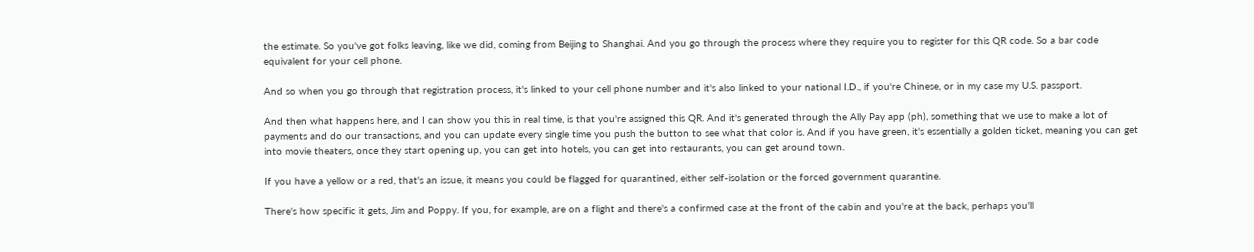the estimate. So you've got folks leaving, like we did, coming from Beijing to Shanghai. And you go through the process where they require you to register for this QR code. So a bar code equivalent for your cell phone.

And so when you go through that registration process, it's linked to your cell phone number and it's also linked to your national I.D., if you're Chinese, or in my case my U.S. passport.

And then what happens here, and I can show you this in real time, is that you're assigned this QR. And it's generated through the Ally Pay app (ph), something that we use to make a lot of payments and do our transactions, and you can update every single time you push the button to see what that color is. And if you have green, it's essentially a golden ticket, meaning you can get into movie theaters, once they start opening up, you can get into hotels, you can get into restaurants, you can get around town.

If you have a yellow or a red, that's an issue, it means you could be flagged for quarantined, either self-isolation or the forced government quarantine.

There's how specific it gets, Jim and Poppy. If you, for example, are on a flight and there's a confirmed case at the front of the cabin and you're at the back, perhaps you'll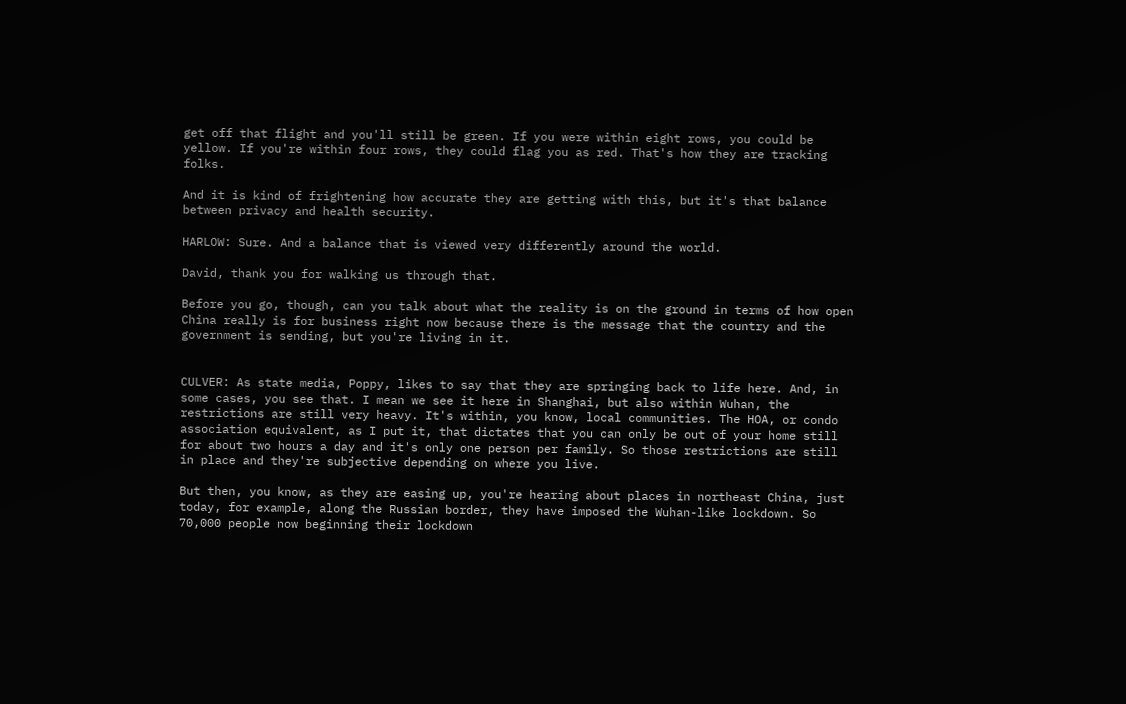get off that flight and you'll still be green. If you were within eight rows, you could be yellow. If you're within four rows, they could flag you as red. That's how they are tracking folks.

And it is kind of frightening how accurate they are getting with this, but it's that balance between privacy and health security.

HARLOW: Sure. And a balance that is viewed very differently around the world.

David, thank you for walking us through that.

Before you go, though, can you talk about what the reality is on the ground in terms of how open China really is for business right now because there is the message that the country and the government is sending, but you're living in it.


CULVER: As state media, Poppy, likes to say that they are springing back to life here. And, in some cases, you see that. I mean we see it here in Shanghai, but also within Wuhan, the restrictions are still very heavy. It's within, you know, local communities. The HOA, or condo association equivalent, as I put it, that dictates that you can only be out of your home still for about two hours a day and it's only one person per family. So those restrictions are still in place and they're subjective depending on where you live.

But then, you know, as they are easing up, you're hearing about places in northeast China, just today, for example, along the Russian border, they have imposed the Wuhan-like lockdown. So 70,000 people now beginning their lockdown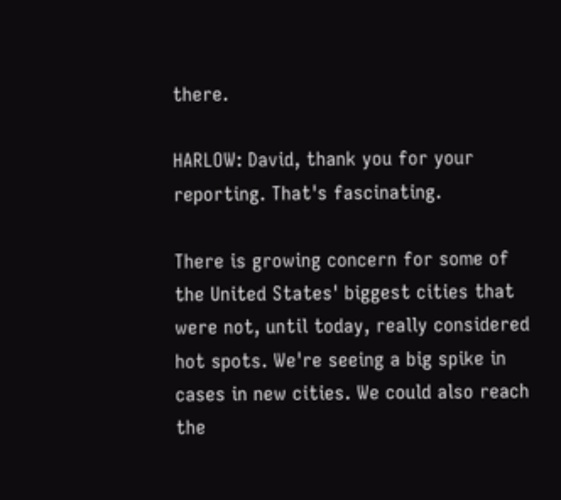there.

HARLOW: David, thank you for your reporting. That's fascinating.

There is growing concern for some of the United States' biggest cities that were not, until today, really considered hot spots. We're seeing a big spike in cases in new cities. We could also reach the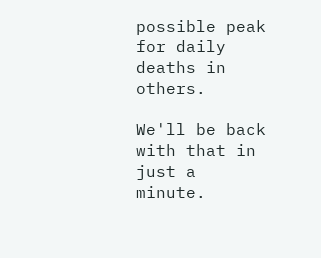possible peak for daily deaths in others.

We'll be back with that in just a minute.